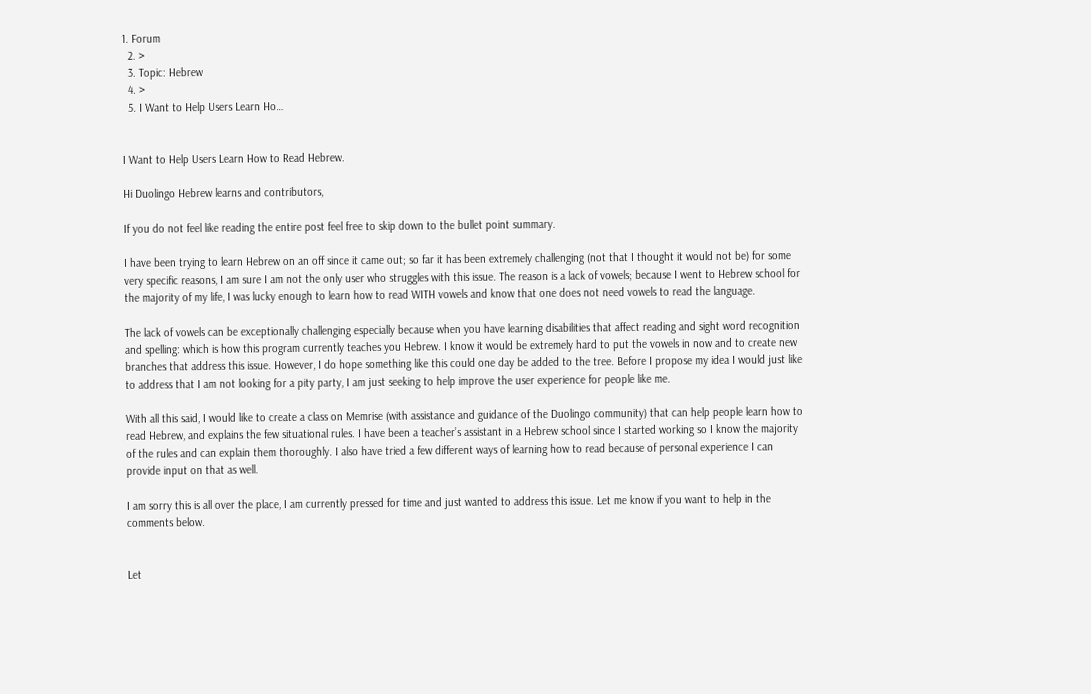1. Forum
  2. >
  3. Topic: Hebrew
  4. >
  5. I Want to Help Users Learn Ho…


I Want to Help Users Learn How to Read Hebrew.

Hi Duolingo Hebrew learns and contributors,

If you do not feel like reading the entire post feel free to skip down to the bullet point summary.

I have been trying to learn Hebrew on an off since it came out; so far it has been extremely challenging (not that I thought it would not be) for some very specific reasons, I am sure I am not the only user who struggles with this issue. The reason is a lack of vowels; because I went to Hebrew school for the majority of my life, I was lucky enough to learn how to read WITH vowels and know that one does not need vowels to read the language.

The lack of vowels can be exceptionally challenging especially because when you have learning disabilities that affect reading and sight word recognition and spelling: which is how this program currently teaches you Hebrew. I know it would be extremely hard to put the vowels in now and to create new branches that address this issue. However, I do hope something like this could one day be added to the tree. Before I propose my idea I would just like to address that I am not looking for a pity party, I am just seeking to help improve the user experience for people like me.

With all this said, I would like to create a class on Memrise (with assistance and guidance of the Duolingo community) that can help people learn how to read Hebrew, and explains the few situational rules. I have been a teacher’s assistant in a Hebrew school since I started working so I know the majority of the rules and can explain them thoroughly. I also have tried a few different ways of learning how to read because of personal experience I can provide input on that as well.

I am sorry this is all over the place, I am currently pressed for time and just wanted to address this issue. Let me know if you want to help in the comments below.


Let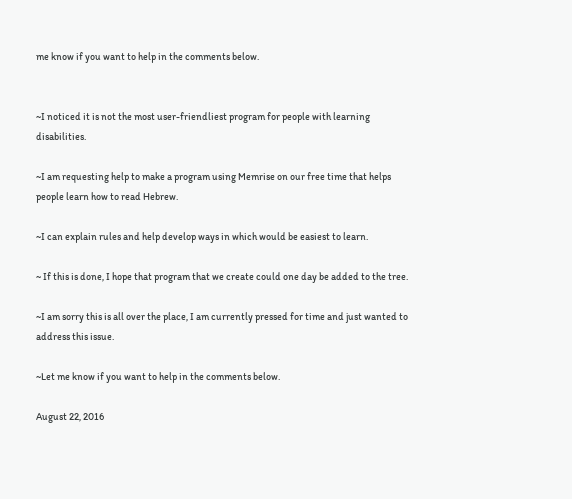me know if you want to help in the comments below.


~I noticed it is not the most user-friendliest program for people with learning disabilities.

~I am requesting help to make a program using Memrise on our free time that helps people learn how to read Hebrew.

~I can explain rules and help develop ways in which would be easiest to learn.

~ If this is done, I hope that program that we create could one day be added to the tree.

~I am sorry this is all over the place, I am currently pressed for time and just wanted to address this issue.

~Let me know if you want to help in the comments below.

August 22, 2016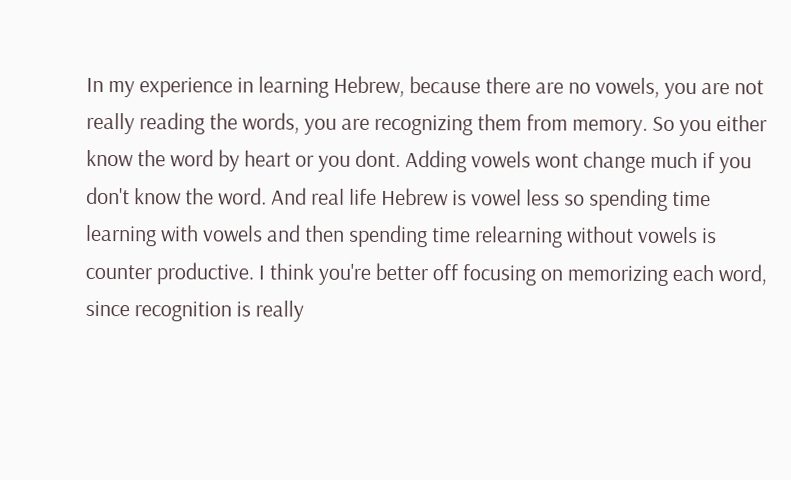In my experience in learning Hebrew, because there are no vowels, you are not really reading the words, you are recognizing them from memory. So you either know the word by heart or you dont. Adding vowels wont change much if you don't know the word. And real life Hebrew is vowel less so spending time learning with vowels and then spending time relearning without vowels is counter productive. I think you're better off focusing on memorizing each word, since recognition is really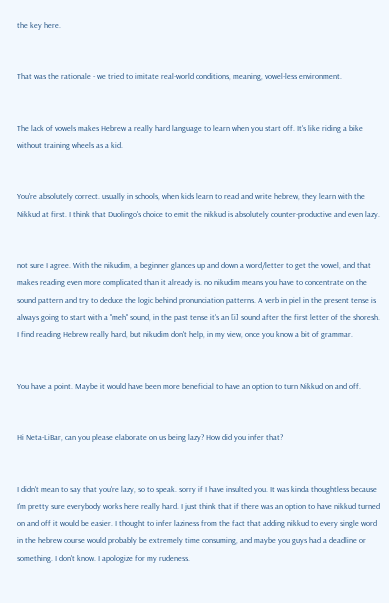the key here.


That was the rationale - we tried to imitate real-world conditions, meaning, vowel-less environment.


The lack of vowels makes Hebrew a really hard language to learn when you start off. It's like riding a bike without training wheels as a kid.


You're absolutely correct. usually in schools, when kids learn to read and write hebrew, they learn with the Nikkud at first. I think that Duolingo's choice to emit the nikkud is absolutely counter-productive and even lazy.


not sure I agree. With the nikudim, a beginner glances up and down a word/letter to get the vowel, and that makes reading even more complicated than it already is. no nikudim means you have to concentrate on the sound pattern and try to deduce the logic behind pronunciation patterns. A verb in piel in the present tense is always going to start with a "meh" sound, in the past tense it's an [i] sound after the first letter of the shoresh. I find reading Hebrew really hard, but nikudim don't help, in my view, once you know a bit of grammar.


You have a point. Maybe it would have been more beneficial to have an option to turn Nikkud on and off.


Hi Neta-LiBar, can you please elaborate on us being lazy? How did you infer that?


I didn't mean to say that you're lazy, so to speak. sorry if I have insulted you. It was kinda thoughtless because I'm pretty sure everybody works here really hard. I just think that if there was an option to have nikkud turned on and off it would be easier. I thought to infer laziness from the fact that adding nikkud to every single word in the hebrew course would probably be extremely time consuming, and maybe you guys had a deadline or something. I don't know. I apologize for my rudeness.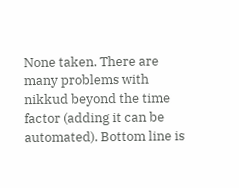None taken. There are many problems with nikkud beyond the time factor (adding it can be automated). Bottom line is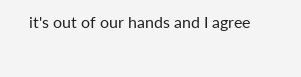it's out of our hands and I agree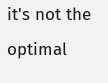it's not the optimal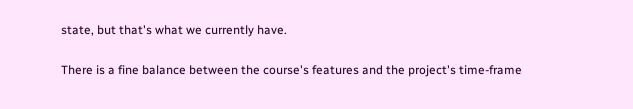state, but that's what we currently have.

There is a fine balance between the course's features and the project's time-frame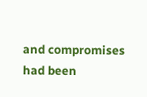and compromises had been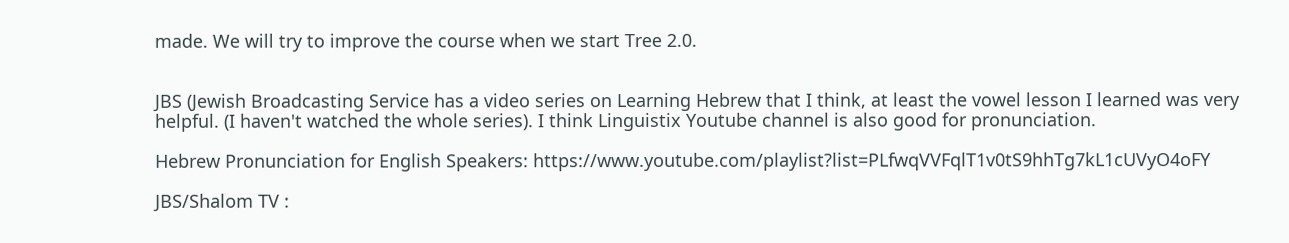made. We will try to improve the course when we start Tree 2.0.


JBS (Jewish Broadcasting Service has a video series on Learning Hebrew that I think, at least the vowel lesson I learned was very helpful. (I haven't watched the whole series). I think Linguistix Youtube channel is also good for pronunciation.

Hebrew Pronunciation for English Speakers: https://www.youtube.com/playlist?list=PLfwqVVFqlT1v0tS9hhTg7kL1cUVyO4oFY

JBS/Shalom TV :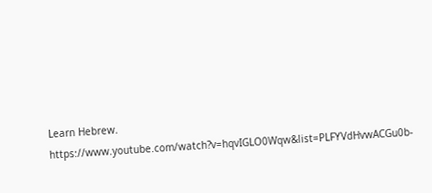Learn Hebrew. https://www.youtube.com/watch?v=hqvIGLO0Wqw&list=PLFYVdHvwACGu0b-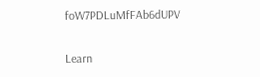foW7PDLuMfFAb6dUPV

Learn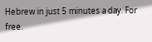Hebrew in just 5 minutes a day. For free.